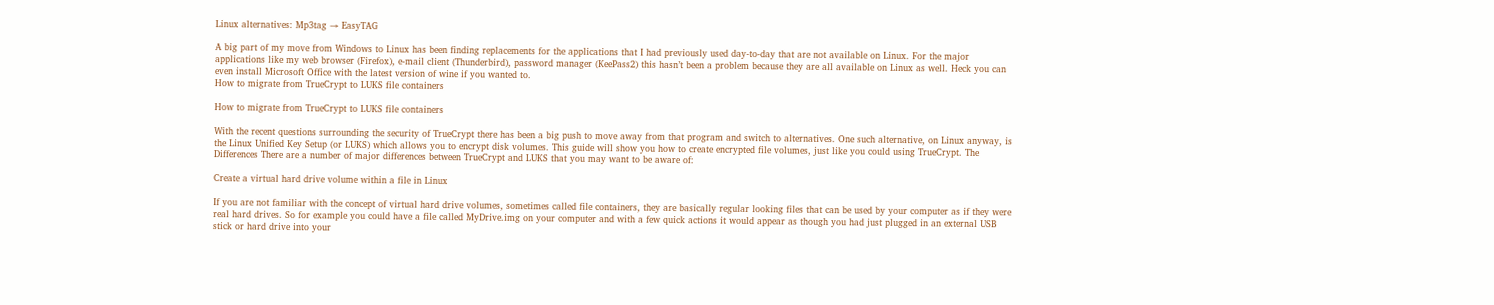Linux alternatives: Mp3tag → EasyTAG

A big part of my move from Windows to Linux has been finding replacements for the applications that I had previously used day-to-day that are not available on Linux. For the major applications like my web browser (Firefox), e-mail client (Thunderbird), password manager (KeePass2) this hasn’t been a problem because they are all available on Linux as well. Heck you can even install Microsoft Office with the latest version of wine if you wanted to.
How to migrate from TrueCrypt to LUKS file containers

How to migrate from TrueCrypt to LUKS file containers

With the recent questions surrounding the security of TrueCrypt there has been a big push to move away from that program and switch to alternatives. One such alternative, on Linux anyway, is the Linux Unified Key Setup (or LUKS) which allows you to encrypt disk volumes. This guide will show you how to create encrypted file volumes, just like you could using TrueCrypt. The Differences There are a number of major differences between TrueCrypt and LUKS that you may want to be aware of:

Create a virtual hard drive volume within a file in Linux

If you are not familiar with the concept of virtual hard drive volumes, sometimes called file containers, they are basically regular looking files that can be used by your computer as if they were real hard drives. So for example you could have a file called MyDrive.img on your computer and with a few quick actions it would appear as though you had just plugged in an external USB stick or hard drive into your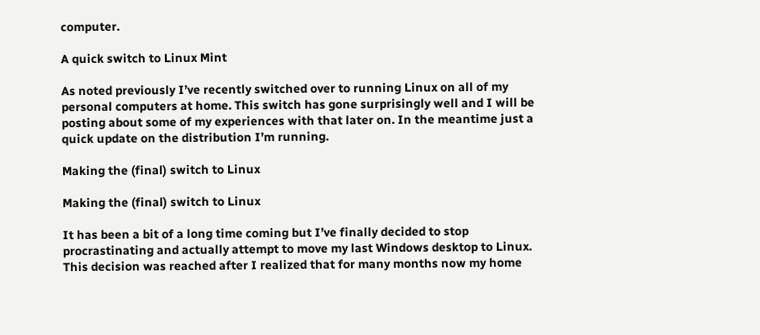computer.

A quick switch to Linux Mint

As noted previously I’ve recently switched over to running Linux on all of my personal computers at home. This switch has gone surprisingly well and I will be posting about some of my experiences with that later on. In the meantime just a quick update on the distribution I’m running.

Making the (final) switch to Linux

Making the (final) switch to Linux

It has been a bit of a long time coming but I’ve finally decided to stop procrastinating and actually attempt to move my last Windows desktop to Linux. This decision was reached after I realized that for many months now my home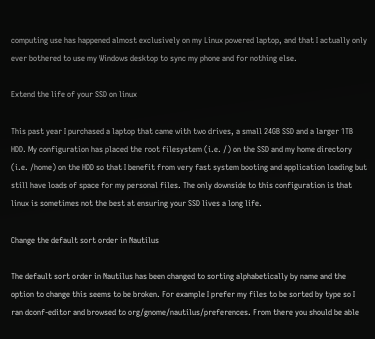computing use has happened almost exclusively on my Linux powered laptop, and that I actually only ever bothered to use my Windows desktop to sync my phone and for nothing else.

Extend the life of your SSD on linux

This past year I purchased a laptop that came with two drives, a small 24GB SSD and a larger 1TB HDD. My configuration has placed the root filesystem (i.e. /) on the SSD and my home directory (i.e. /home) on the HDD so that I benefit from very fast system booting and application loading but still have loads of space for my personal files. The only downside to this configuration is that linux is sometimes not the best at ensuring your SSD lives a long life.

Change the default sort order in Nautilus

The default sort order in Nautilus has been changed to sorting alphabetically by name and the option to change this seems to be broken. For example I prefer my files to be sorted by type so I ran dconf-editor and browsed to org/gnome/nautilus/preferences. From there you should be able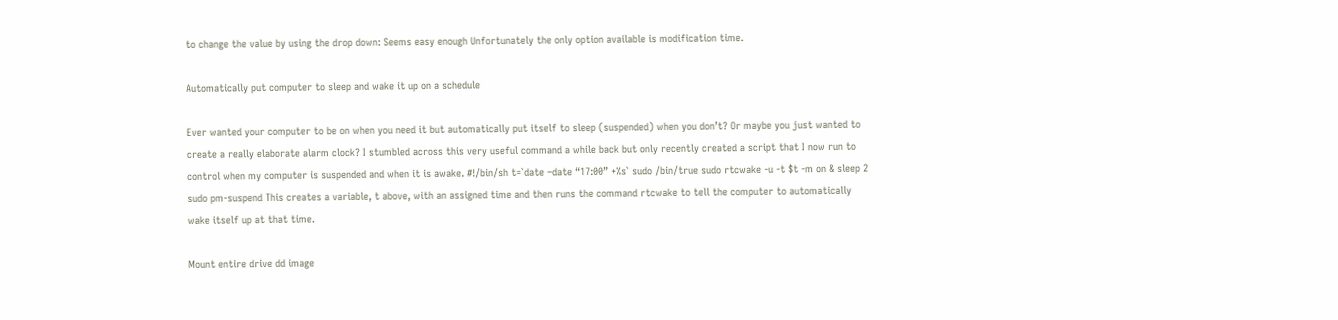to change the value by using the drop down: Seems easy enough Unfortunately the only option available is modification time.

Automatically put computer to sleep and wake it up on a schedule

Ever wanted your computer to be on when you need it but automatically put itself to sleep (suspended) when you don’t? Or maybe you just wanted to create a really elaborate alarm clock? I stumbled across this very useful command a while back but only recently created a script that I now run to control when my computer is suspended and when it is awake. #!/bin/sh t=`date –date “17:00” +%s` sudo /bin/true sudo rtcwake -u -t $t -m on & sleep 2 sudo pm-suspend This creates a variable, t above, with an assigned time and then runs the command rtcwake to tell the computer to automatically wake itself up at that time.

Mount entire drive dd image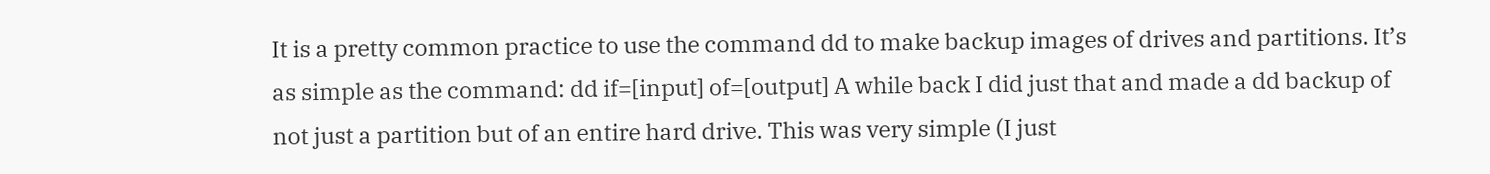It is a pretty common practice to use the command dd to make backup images of drives and partitions. It’s as simple as the command: dd if=[input] of=[output] A while back I did just that and made a dd backup of not just a partition but of an entire hard drive. This was very simple (I just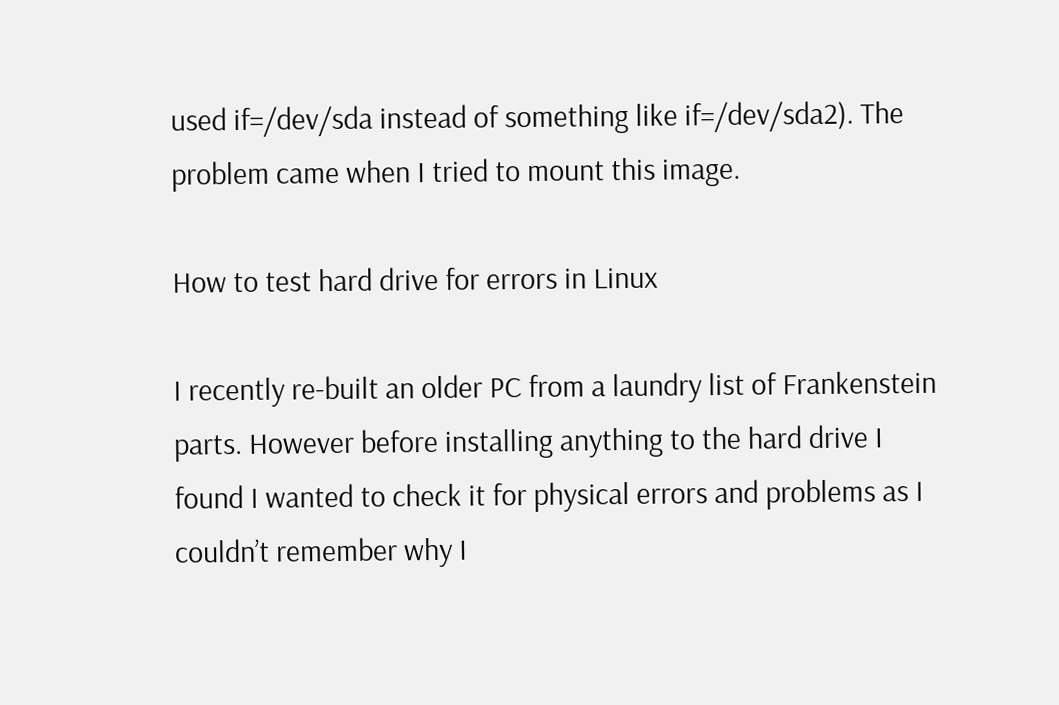used if=/dev/sda instead of something like if=/dev/sda2). The problem came when I tried to mount this image.

How to test hard drive for errors in Linux

I recently re-built an older PC from a laundry list of Frankenstein parts. However before installing anything to the hard drive I found I wanted to check it for physical errors and problems as I couldn’t remember why I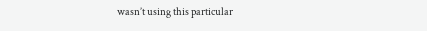wasn’t using this particular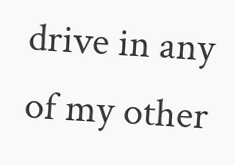drive in any of my other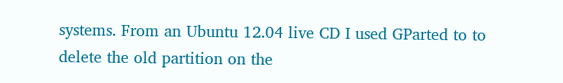systems. From an Ubuntu 12.04 live CD I used GParted to to delete the old partition on the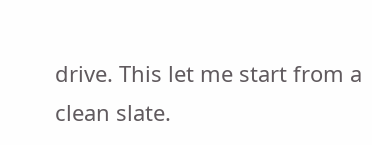drive. This let me start from a clean slate.